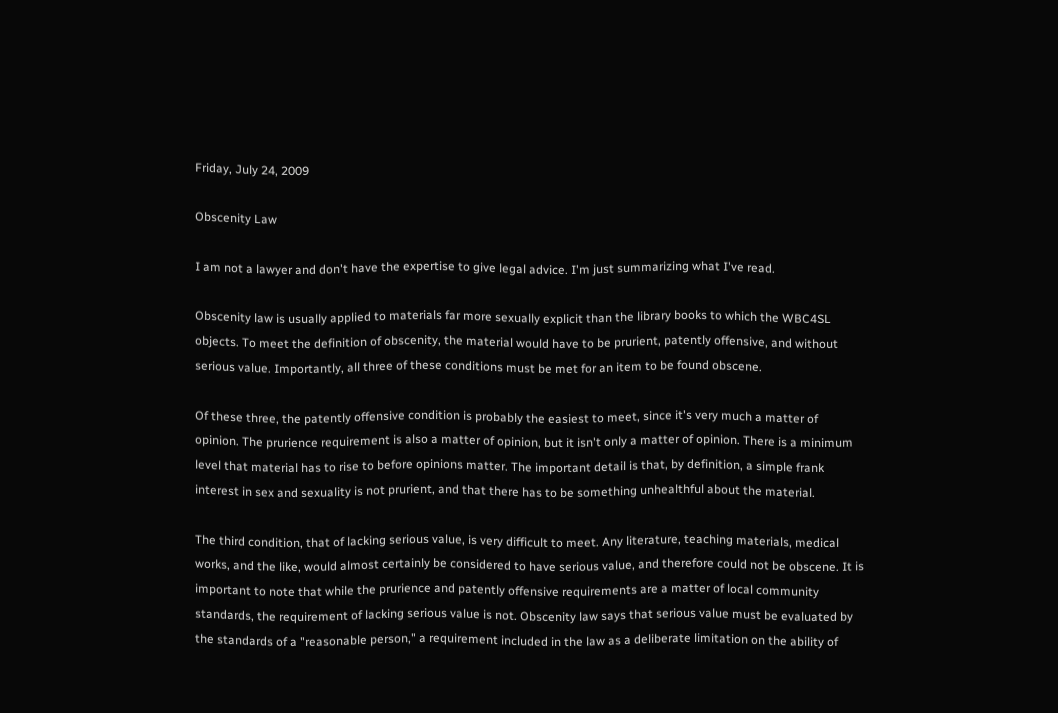Friday, July 24, 2009

Obscenity Law

I am not a lawyer and don't have the expertise to give legal advice. I'm just summarizing what I've read.

Obscenity law is usually applied to materials far more sexually explicit than the library books to which the WBC4SL objects. To meet the definition of obscenity, the material would have to be prurient, patently offensive, and without serious value. Importantly, all three of these conditions must be met for an item to be found obscene.

Of these three, the patently offensive condition is probably the easiest to meet, since it's very much a matter of opinion. The prurience requirement is also a matter of opinion, but it isn't only a matter of opinion. There is a minimum level that material has to rise to before opinions matter. The important detail is that, by definition, a simple frank interest in sex and sexuality is not prurient, and that there has to be something unhealthful about the material.

The third condition, that of lacking serious value, is very difficult to meet. Any literature, teaching materials, medical works, and the like, would almost certainly be considered to have serious value, and therefore could not be obscene. It is important to note that while the prurience and patently offensive requirements are a matter of local community standards, the requirement of lacking serious value is not. Obscenity law says that serious value must be evaluated by the standards of a "reasonable person," a requirement included in the law as a deliberate limitation on the ability of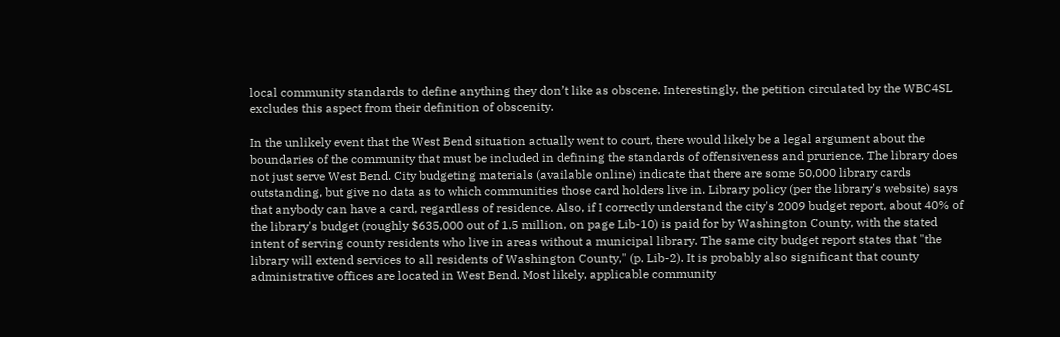local community standards to define anything they don’t like as obscene. Interestingly, the petition circulated by the WBC4SL excludes this aspect from their definition of obscenity.

In the unlikely event that the West Bend situation actually went to court, there would likely be a legal argument about the boundaries of the community that must be included in defining the standards of offensiveness and prurience. The library does not just serve West Bend. City budgeting materials (available online) indicate that there are some 50,000 library cards outstanding, but give no data as to which communities those card holders live in. Library policy (per the library's website) says that anybody can have a card, regardless of residence. Also, if I correctly understand the city's 2009 budget report, about 40% of the library's budget (roughly $635,000 out of 1.5 million, on page Lib-10) is paid for by Washington County, with the stated intent of serving county residents who live in areas without a municipal library. The same city budget report states that "the library will extend services to all residents of Washington County," (p. Lib-2). It is probably also significant that county administrative offices are located in West Bend. Most likely, applicable community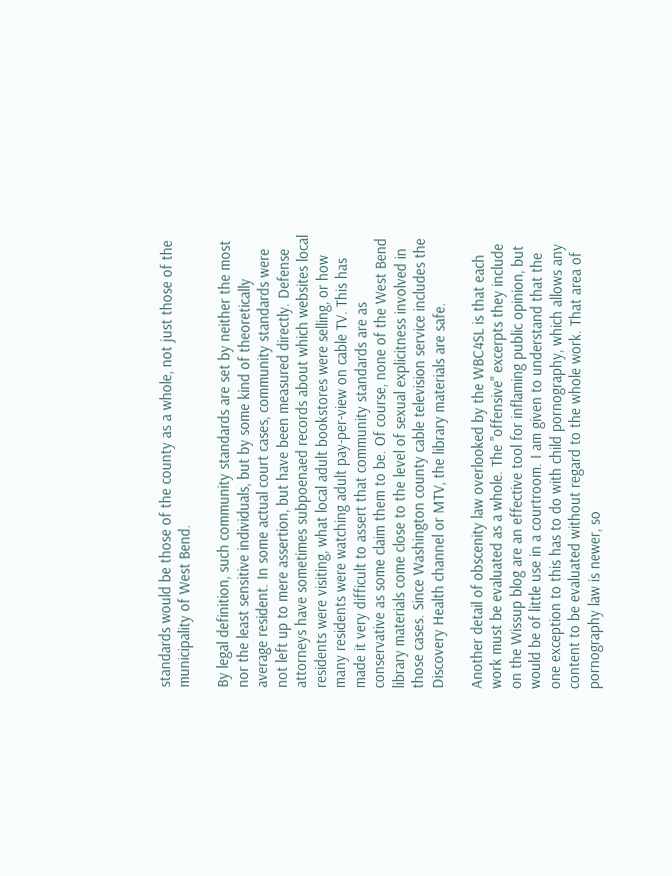standards would be those of the county as a whole, not just those of the municipality of West Bend.

By legal definition, such community standards are set by neither the most nor the least sensitive individuals, but by some kind of theoretically average resident. In some actual court cases, community standards were not left up to mere assertion, but have been measured directly. Defense attorneys have sometimes subpoenaed records about which websites local residents were visiting, what local adult bookstores were selling, or how many residents were watching adult pay-per-view on cable TV. This has made it very difficult to assert that community standards are as conservative as some claim them to be. Of course, none of the West Bend library materials come close to the level of sexual explicitness involved in those cases. Since Washington county cable television service includes the Discovery Health channel or MTV, the library materials are safe.

Another detail of obscenity law overlooked by the WBC4SL is that each work must be evaluated as a whole. The "offensive" excerpts they include on the Wissup blog are an effective tool for inflaming public opinion, but would be of little use in a courtroom. I am given to understand that the one exception to this has to do with child pornography, which allows any content to be evaluated without regard to the whole work. That area of pornography law is newer, so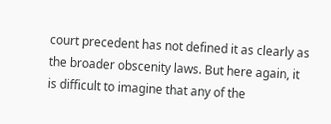court precedent has not defined it as clearly as the broader obscenity laws. But here again, it is difficult to imagine that any of the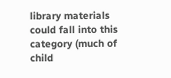library materials could fall into this category (much of child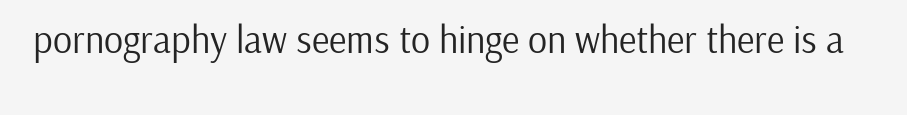pornography law seems to hinge on whether there is a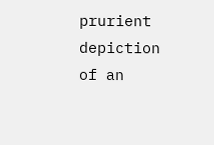prurient depiction of an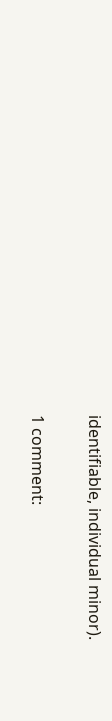identifiable, individual minor).

1 comment: